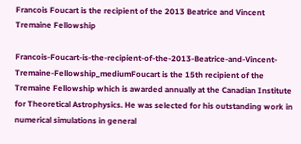Francois Foucart is the recipient of the 2013 Beatrice and Vincent Tremaine Fellowship

Francois-Foucart-is-the-recipient-of-the-2013-Beatrice-and-Vincent-Tremaine-Fellowship_mediumFoucart is the 15th recipient of the Tremaine Fellowship which is awarded annually at the Canadian Institute for Theoretical Astrophysics. He was selected for his outstanding work in numerical simulations in general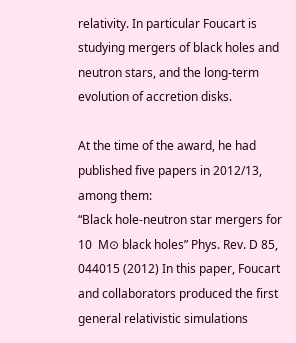relativity. In particular Foucart is studying mergers of black holes and neutron stars, and the long-term evolution of accretion disks.

At the time of the award, he had published five papers in 2012/13, among them:
“Black hole-neutron star mergers for 10  M⊙ black holes” Phys. Rev. D 85, 044015 (2012) In this paper, Foucart and collaborators produced the first general relativistic simulations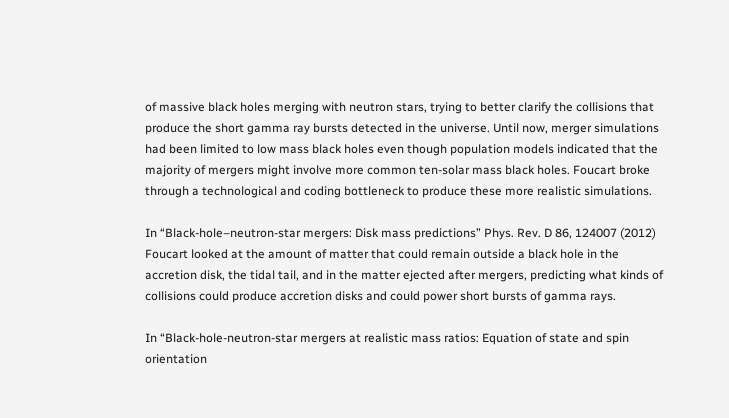of massive black holes merging with neutron stars, trying to better clarify the collisions that produce the short gamma ray bursts detected in the universe. Until now, merger simulations had been limited to low mass black holes even though population models indicated that the majority of mergers might involve more common ten-solar mass black holes. Foucart broke through a technological and coding bottleneck to produce these more realistic simulations.

In “Black-hole–neutron-star mergers: Disk mass predictions” Phys. Rev. D 86, 124007 (2012) Foucart looked at the amount of matter that could remain outside a black hole in the accretion disk, the tidal tail, and in the matter ejected after mergers, predicting what kinds of collisions could produce accretion disks and could power short bursts of gamma rays.

In “Black-hole-neutron-star mergers at realistic mass ratios: Equation of state and spin orientation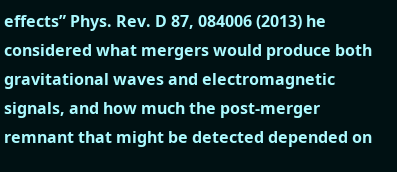effects” Phys. Rev. D 87, 084006 (2013) he considered what mergers would produce both gravitational waves and electromagnetic signals, and how much the post-merger remnant that might be detected depended on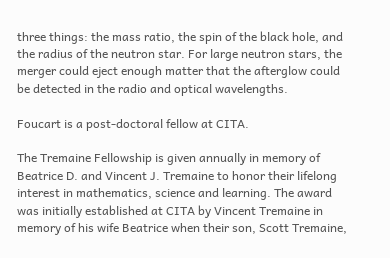three things: the mass ratio, the spin of the black hole, and the radius of the neutron star. For large neutron stars, the merger could eject enough matter that the afterglow could be detected in the radio and optical wavelengths.

Foucart is a post-doctoral fellow at CITA.

The Tremaine Fellowship is given annually in memory of Beatrice D. and Vincent J. Tremaine to honor their lifelong interest in mathematics, science and learning. The award was initially established at CITA by Vincent Tremaine in memory of his wife Beatrice when their son, Scott Tremaine,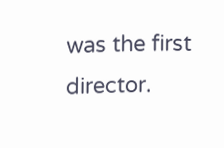was the first director.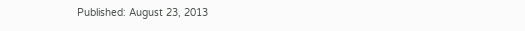Published: August 23, 2013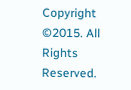Copyright ©2015. All Rights Reserved.